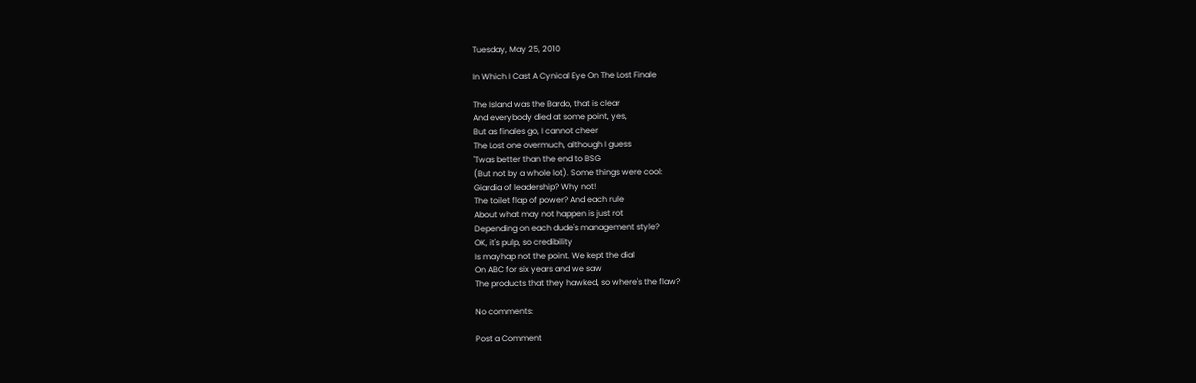Tuesday, May 25, 2010

In Which I Cast A Cynical Eye On The Lost Finale

The Island was the Bardo, that is clear
And everybody died at some point, yes,
But as finales go, I cannot cheer
The Lost one overmuch, although I guess
'Twas better than the end to BSG
(But not by a whole lot). Some things were cool:
Giardia of leadership? Why not!
The toilet flap of power? And each rule
About what may not happen is just rot
Depending on each dude's management style?
OK, it's pulp, so credibility
Is mayhap not the point. We kept the dial
On ABC for six years and we saw
The products that they hawked, so where's the flaw?

No comments:

Post a Comment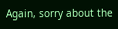Again, sorry about the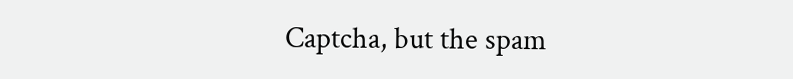Captcha, but the spam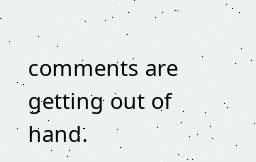comments are getting out of hand.